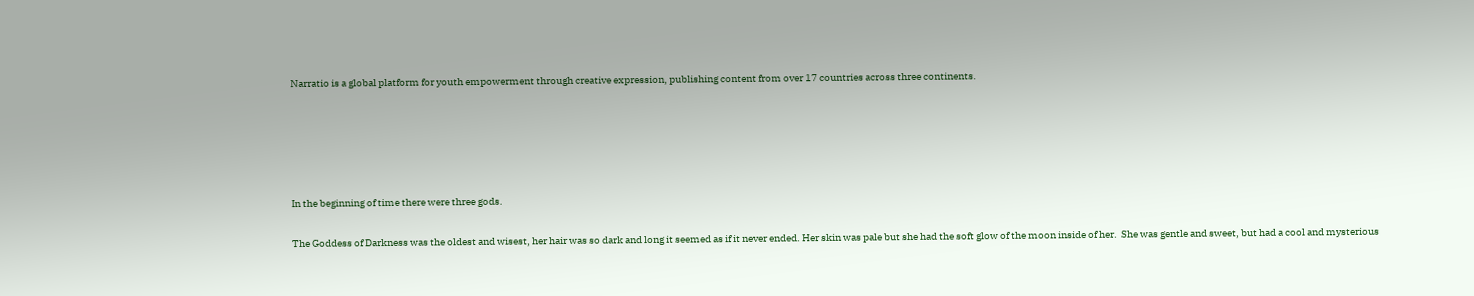Narratio is a global platform for youth empowerment through creative expression, publishing content from over 17 countries across three continents.





In the beginning of time there were three gods.

The Goddess of Darkness was the oldest and wisest, her hair was so dark and long it seemed as if it never ended. Her skin was pale but she had the soft glow of the moon inside of her.  She was gentle and sweet, but had a cool and mysterious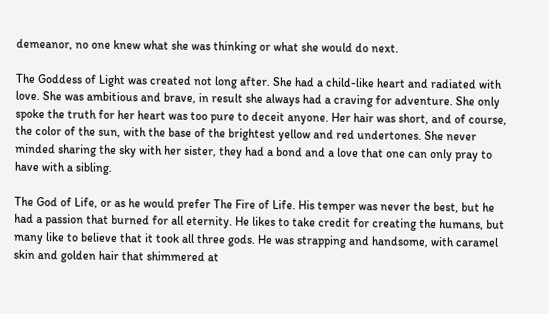demeanor, no one knew what she was thinking or what she would do next.

The Goddess of Light was created not long after. She had a child-like heart and radiated with love. She was ambitious and brave, in result she always had a craving for adventure. She only spoke the truth for her heart was too pure to deceit anyone. Her hair was short, and of course, the color of the sun, with the base of the brightest yellow and red undertones. She never minded sharing the sky with her sister, they had a bond and a love that one can only pray to have with a sibling.

The God of Life, or as he would prefer The Fire of Life. His temper was never the best, but he had a passion that burned for all eternity. He likes to take credit for creating the humans, but many like to believe that it took all three gods. He was strapping and handsome, with caramel skin and golden hair that shimmered at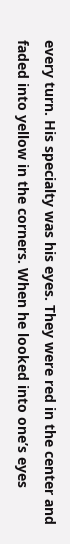every turn. His specialty was his eyes. They were red in the center and faded into yellow in the corners. When he looked into one’s eyes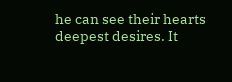he can see their hearts deepest desires. It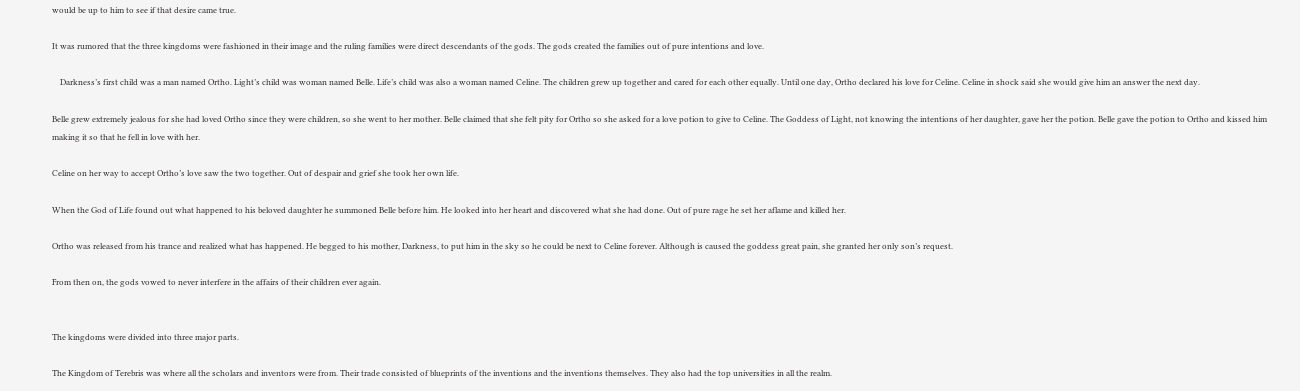would be up to him to see if that desire came true.

It was rumored that the three kingdoms were fashioned in their image and the ruling families were direct descendants of the gods. The gods created the families out of pure intentions and love.

    Darkness’s first child was a man named Ortho. Light’s child was woman named Belle. Life’s child was also a woman named Celine. The children grew up together and cared for each other equally. Until one day, Ortho declared his love for Celine. Celine in shock said she would give him an answer the next day.

Belle grew extremely jealous for she had loved Ortho since they were children, so she went to her mother. Belle claimed that she felt pity for Ortho so she asked for a love potion to give to Celine. The Goddess of Light, not knowing the intentions of her daughter, gave her the potion. Belle gave the potion to Ortho and kissed him making it so that he fell in love with her.

Celine on her way to accept Ortho’s love saw the two together. Out of despair and grief she took her own life.

When the God of Life found out what happened to his beloved daughter he summoned Belle before him. He looked into her heart and discovered what she had done. Out of pure rage he set her aflame and killed her.

Ortho was released from his trance and realized what has happened. He begged to his mother, Darkness, to put him in the sky so he could be next to Celine forever. Although is caused the goddess great pain, she granted her only son’s request.

From then on, the gods vowed to never interfere in the affairs of their children ever again.


The kingdoms were divided into three major parts.

The Kingdom of Terebris was where all the scholars and inventors were from. Their trade consisted of blueprints of the inventions and the inventions themselves. They also had the top universities in all the realm.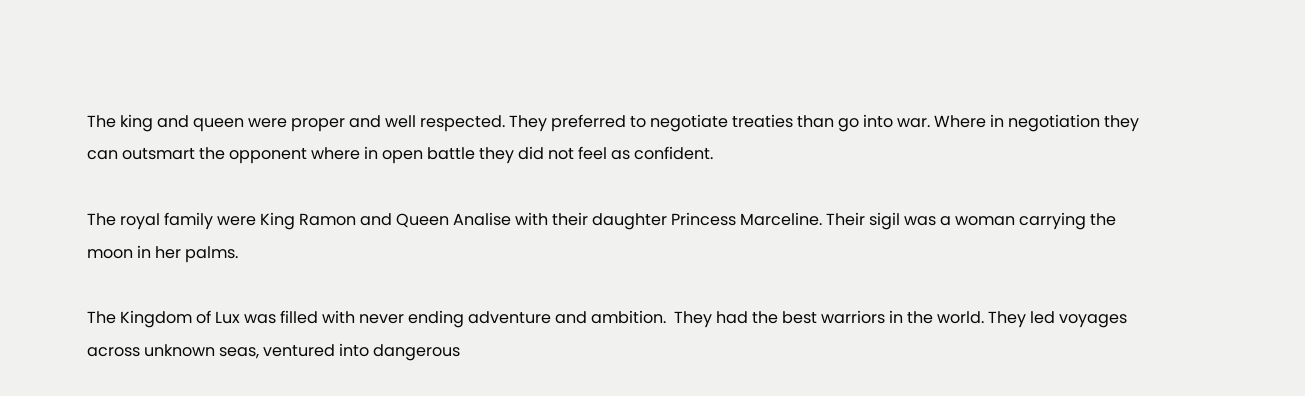The king and queen were proper and well respected. They preferred to negotiate treaties than go into war. Where in negotiation they can outsmart the opponent where in open battle they did not feel as confident.

The royal family were King Ramon and Queen Analise with their daughter Princess Marceline. Their sigil was a woman carrying the moon in her palms.

The Kingdom of Lux was filled with never ending adventure and ambition.  They had the best warriors in the world. They led voyages across unknown seas, ventured into dangerous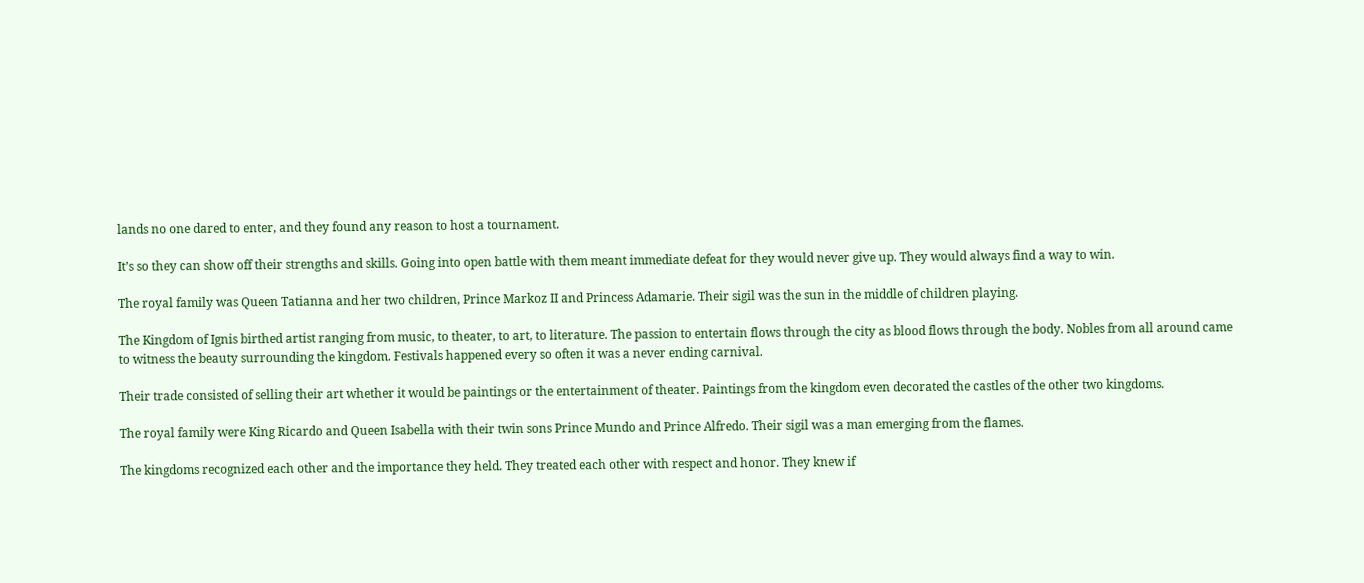lands no one dared to enter, and they found any reason to host a tournament.

It’s so they can show off their strengths and skills. Going into open battle with them meant immediate defeat for they would never give up. They would always find a way to win.

The royal family was Queen Tatianna and her two children, Prince Markoz II and Princess Adamarie. Their sigil was the sun in the middle of children playing.

The Kingdom of Ignis birthed artist ranging from music, to theater, to art, to literature. The passion to entertain flows through the city as blood flows through the body. Nobles from all around came to witness the beauty surrounding the kingdom. Festivals happened every so often it was a never ending carnival.

Their trade consisted of selling their art whether it would be paintings or the entertainment of theater. Paintings from the kingdom even decorated the castles of the other two kingdoms.

The royal family were King Ricardo and Queen Isabella with their twin sons Prince Mundo and Prince Alfredo. Their sigil was a man emerging from the flames.

The kingdoms recognized each other and the importance they held. They treated each other with respect and honor. They knew if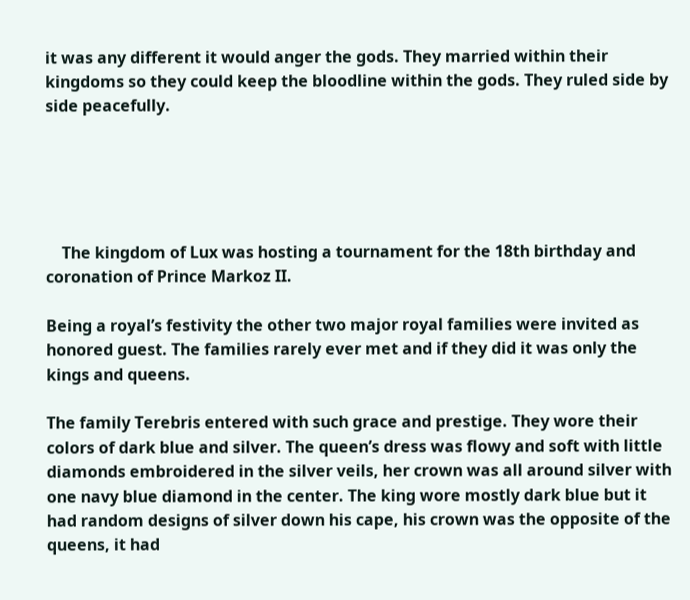it was any different it would anger the gods. They married within their kingdoms so they could keep the bloodline within the gods. They ruled side by side peacefully.





    The kingdom of Lux was hosting a tournament for the 18th birthday and coronation of Prince Markoz II.

Being a royal’s festivity the other two major royal families were invited as honored guest. The families rarely ever met and if they did it was only the kings and queens.

The family Terebris entered with such grace and prestige. They wore their colors of dark blue and silver. The queen’s dress was flowy and soft with little diamonds embroidered in the silver veils, her crown was all around silver with one navy blue diamond in the center. The king wore mostly dark blue but it had random designs of silver down his cape, his crown was the opposite of the queens, it had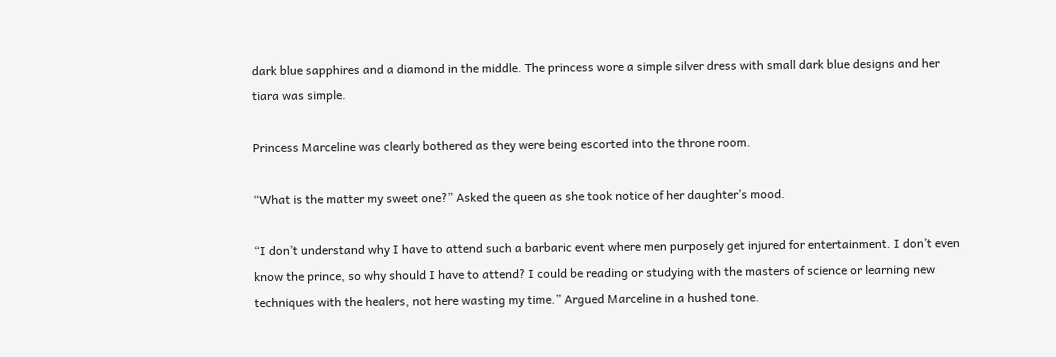dark blue sapphires and a diamond in the middle. The princess wore a simple silver dress with small dark blue designs and her tiara was simple.

Princess Marceline was clearly bothered as they were being escorted into the throne room.

“What is the matter my sweet one?” Asked the queen as she took notice of her daughter’s mood.

“I don’t understand why I have to attend such a barbaric event where men purposely get injured for entertainment. I don’t even know the prince, so why should I have to attend? I could be reading or studying with the masters of science or learning new techniques with the healers, not here wasting my time.” Argued Marceline in a hushed tone.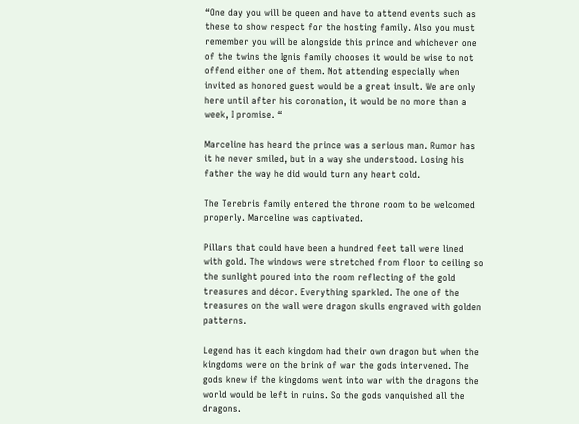“One day you will be queen and have to attend events such as these to show respect for the hosting family. Also you must remember you will be alongside this prince and whichever one of the twins the Ignis family chooses it would be wise to not offend either one of them. Not attending especially when invited as honored guest would be a great insult. We are only here until after his coronation, it would be no more than a week, I promise. “

Marceline has heard the prince was a serious man. Rumor has it he never smiled, but in a way she understood. Losing his father the way he did would turn any heart cold.

The Terebris family entered the throne room to be welcomed properly. Marceline was captivated.

Pillars that could have been a hundred feet tall were lined with gold. The windows were stretched from floor to ceiling so the sunlight poured into the room reflecting of the gold treasures and décor. Everything sparkled. The one of the treasures on the wall were dragon skulls engraved with golden patterns.

Legend has it each kingdom had their own dragon but when the kingdoms were on the brink of war the gods intervened. The gods knew if the kingdoms went into war with the dragons the world would be left in ruins. So the gods vanquished all the dragons.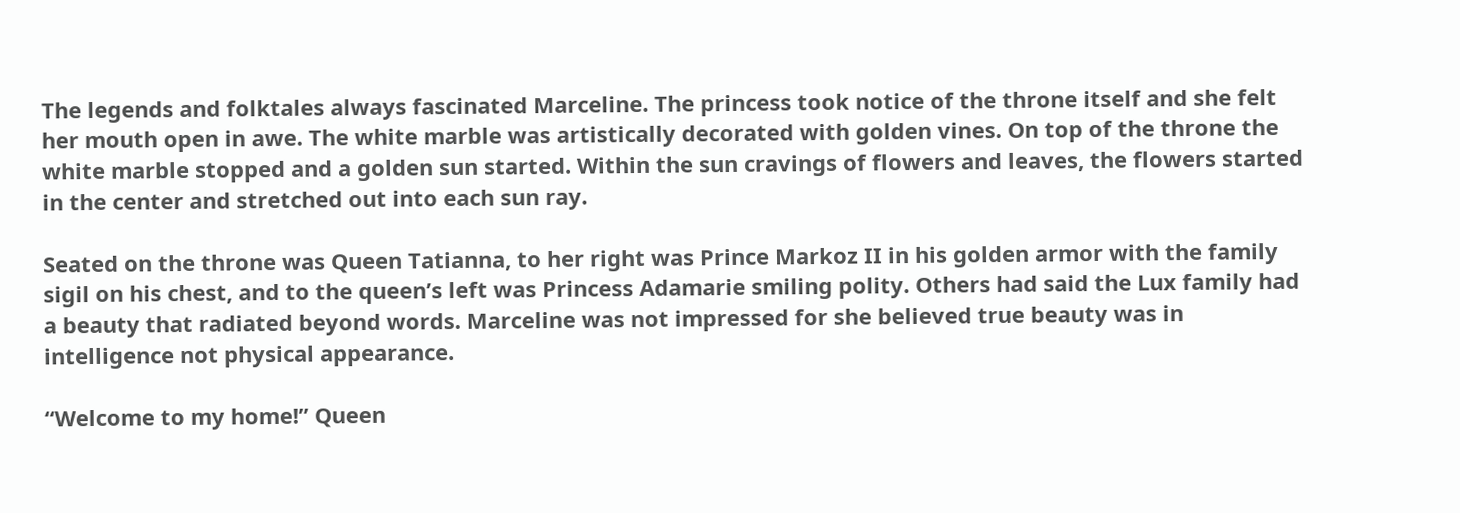The legends and folktales always fascinated Marceline. The princess took notice of the throne itself and she felt her mouth open in awe. The white marble was artistically decorated with golden vines. On top of the throne the white marble stopped and a golden sun started. Within the sun cravings of flowers and leaves, the flowers started in the center and stretched out into each sun ray.

Seated on the throne was Queen Tatianna, to her right was Prince Markoz II in his golden armor with the family sigil on his chest, and to the queen’s left was Princess Adamarie smiling polity. Others had said the Lux family had a beauty that radiated beyond words. Marceline was not impressed for she believed true beauty was in intelligence not physical appearance.

“Welcome to my home!” Queen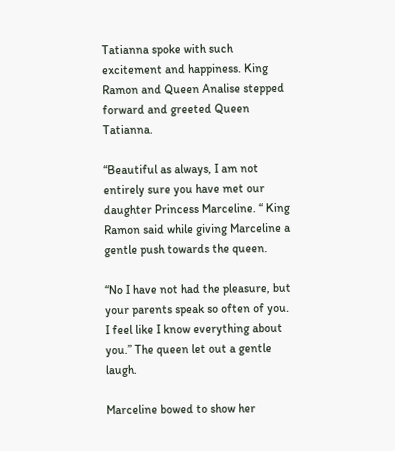Tatianna spoke with such excitement and happiness. King Ramon and Queen Analise stepped forward and greeted Queen Tatianna.

“Beautiful as always, I am not entirely sure you have met our daughter Princess Marceline. “ King Ramon said while giving Marceline a gentle push towards the queen.

“No I have not had the pleasure, but your parents speak so often of you. I feel like I know everything about you.” The queen let out a gentle laugh.

Marceline bowed to show her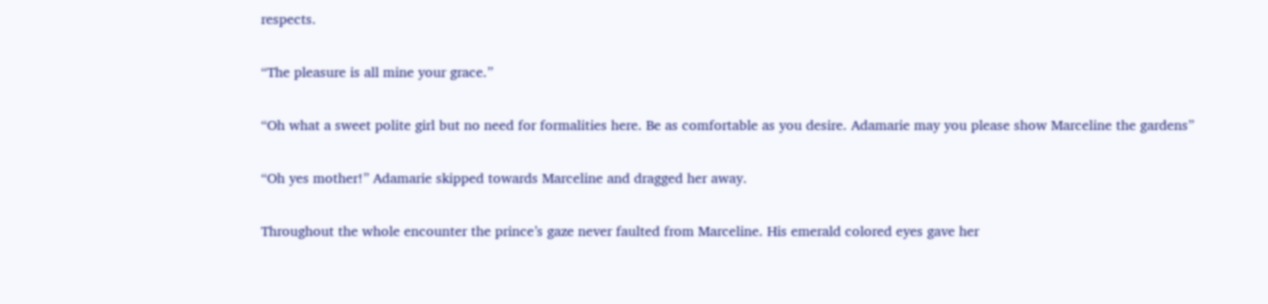respects.

“The pleasure is all mine your grace.”

“Oh what a sweet polite girl but no need for formalities here. Be as comfortable as you desire. Adamarie may you please show Marceline the gardens”

“Oh yes mother!” Adamarie skipped towards Marceline and dragged her away.

Throughout the whole encounter the prince’s gaze never faulted from Marceline. His emerald colored eyes gave her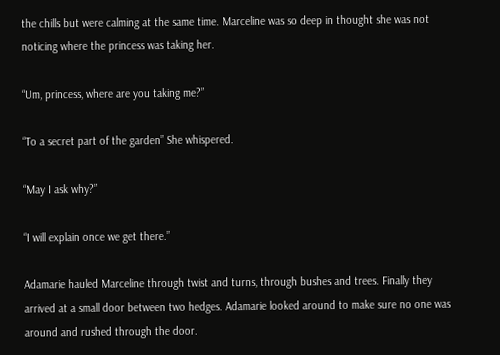the chills but were calming at the same time. Marceline was so deep in thought she was not noticing where the princess was taking her.

“Um, princess, where are you taking me?”

“To a secret part of the garden” She whispered.

“May I ask why?”

“I will explain once we get there.”

Adamarie hauled Marceline through twist and turns, through bushes and trees. Finally they arrived at a small door between two hedges. Adamarie looked around to make sure no one was around and rushed through the door.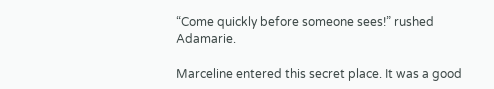“Come quickly before someone sees!” rushed Adamarie.

Marceline entered this secret place. It was a good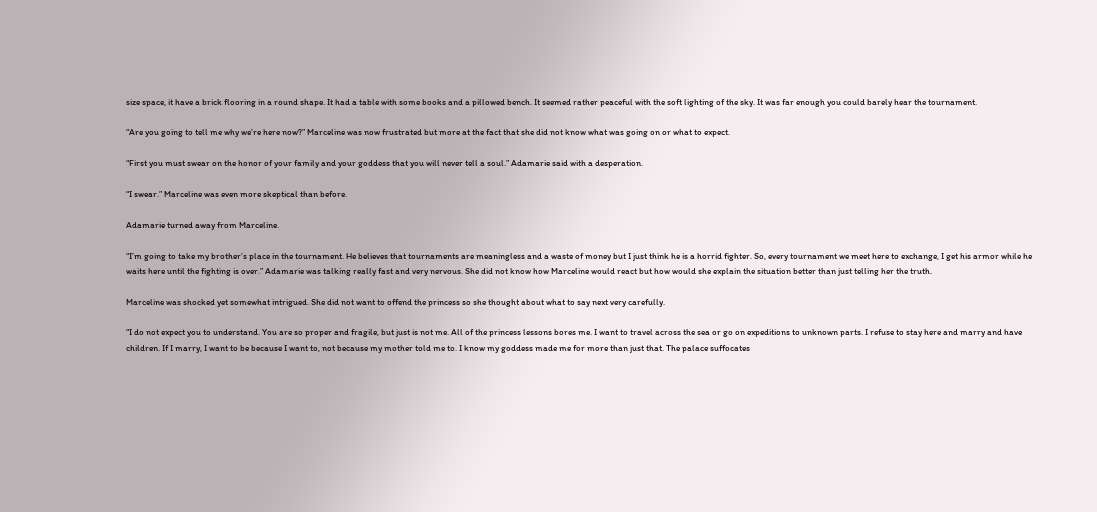size space, it have a brick flooring in a round shape. It had a table with some books and a pillowed bench. It seemed rather peaceful with the soft lighting of the sky. It was far enough you could barely hear the tournament.

“Are you going to tell me why we’re here now?” Marceline was now frustrated but more at the fact that she did not know what was going on or what to expect.

“First you must swear on the honor of your family and your goddess that you will never tell a soul.” Adamarie said with a desperation.

“I swear.” Marceline was even more skeptical than before.

Adamarie turned away from Marceline.

“I’m going to take my brother’s place in the tournament. He believes that tournaments are meaningless and a waste of money but I just think he is a horrid fighter. So, every tournament we meet here to exchange, I get his armor while he waits here until the fighting is over.” Adamarie was talking really fast and very nervous. She did not know how Marceline would react but how would she explain the situation better than just telling her the truth.

Marceline was shocked yet somewhat intrigued. She did not want to offend the princess so she thought about what to say next very carefully.

“I do not expect you to understand. You are so proper and fragile, but just is not me. All of the princess lessons bores me. I want to travel across the sea or go on expeditions to unknown parts. I refuse to stay here and marry and have children. If I marry, I want to be because I want to, not because my mother told me to. I know my goddess made me for more than just that. The palace suffocates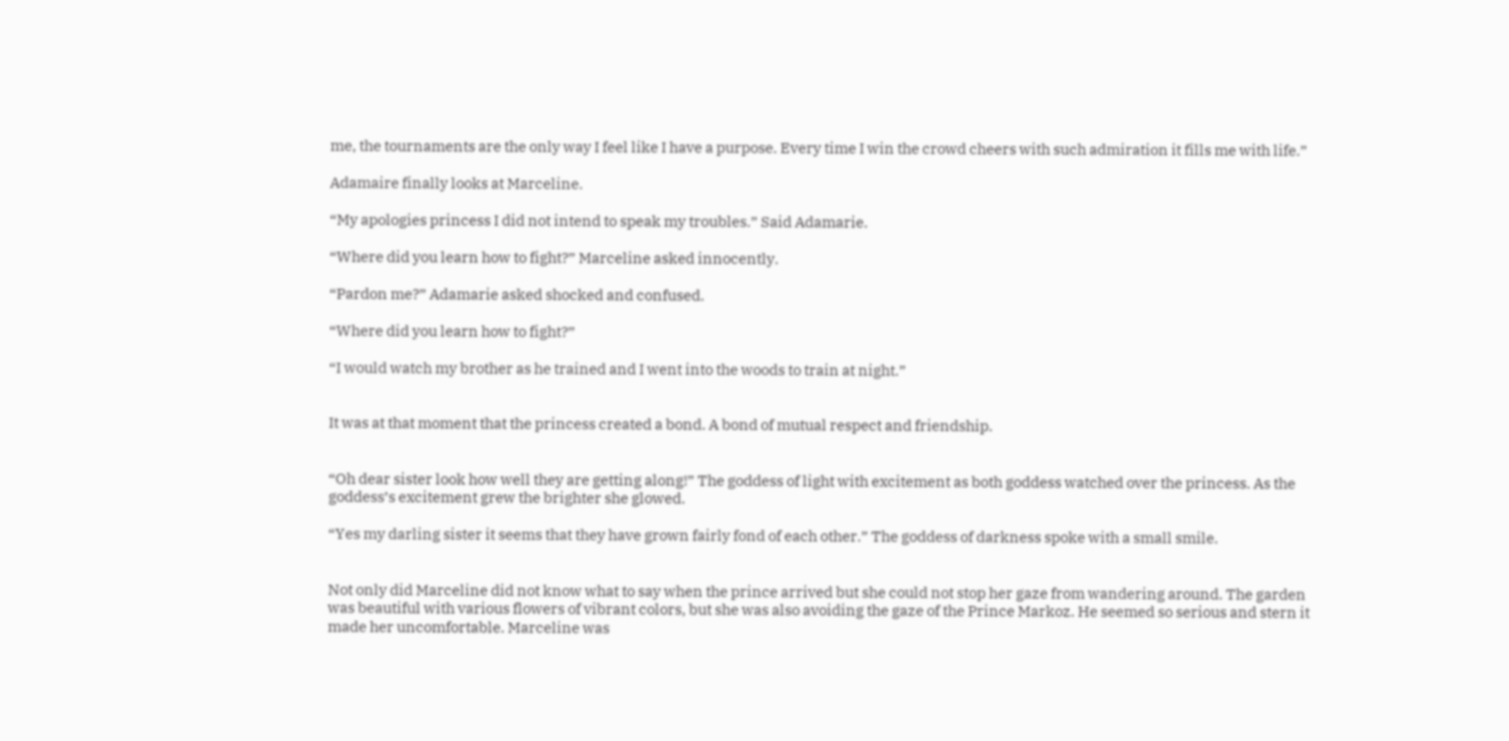me, the tournaments are the only way I feel like I have a purpose. Every time I win the crowd cheers with such admiration it fills me with life.”

Adamaire finally looks at Marceline.

“My apologies princess I did not intend to speak my troubles.” Said Adamarie.

“Where did you learn how to fight?” Marceline asked innocently.

“Pardon me?” Adamarie asked shocked and confused.

“Where did you learn how to fight?”

“I would watch my brother as he trained and I went into the woods to train at night.”


It was at that moment that the princess created a bond. A bond of mutual respect and friendship.


“Oh dear sister look how well they are getting along!” The goddess of light with excitement as both goddess watched over the princess. As the goddess’s excitement grew the brighter she glowed.

“Yes my darling sister it seems that they have grown fairly fond of each other.” The goddess of darkness spoke with a small smile.


Not only did Marceline did not know what to say when the prince arrived but she could not stop her gaze from wandering around. The garden was beautiful with various flowers of vibrant colors, but she was also avoiding the gaze of the Prince Markoz. He seemed so serious and stern it made her uncomfortable. Marceline was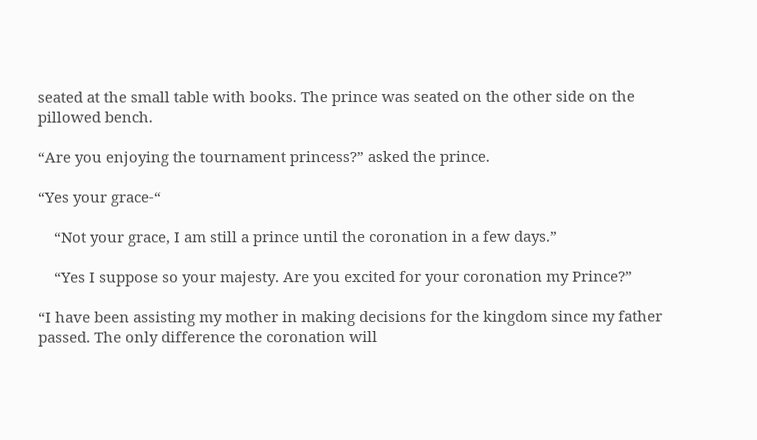seated at the small table with books. The prince was seated on the other side on the pillowed bench.

“Are you enjoying the tournament princess?” asked the prince.

“Yes your grace-“

    “Not your grace, I am still a prince until the coronation in a few days.”

    “Yes I suppose so your majesty. Are you excited for your coronation my Prince?”

“I have been assisting my mother in making decisions for the kingdom since my father passed. The only difference the coronation will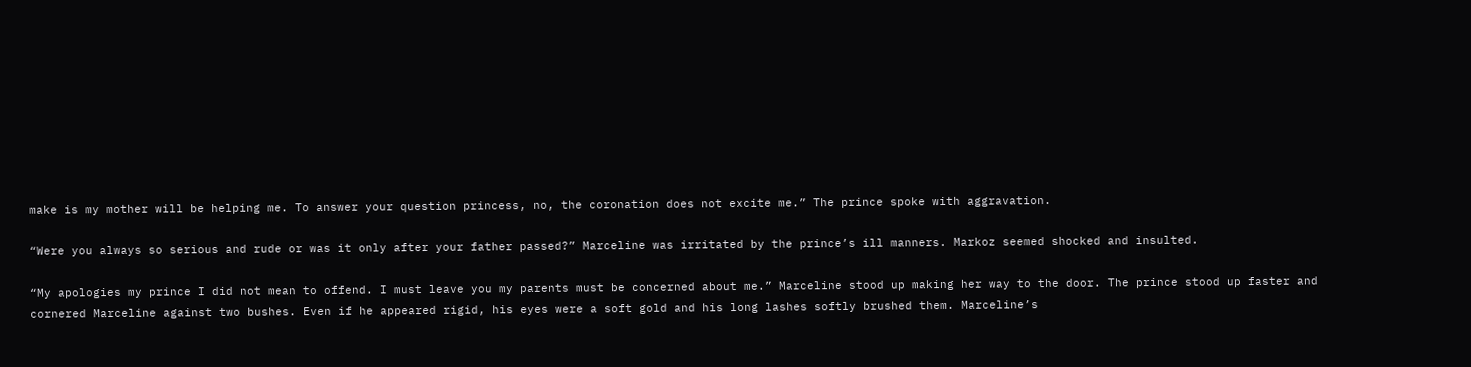make is my mother will be helping me. To answer your question princess, no, the coronation does not excite me.” The prince spoke with aggravation.

“Were you always so serious and rude or was it only after your father passed?” Marceline was irritated by the prince’s ill manners. Markoz seemed shocked and insulted.

“My apologies my prince I did not mean to offend. I must leave you my parents must be concerned about me.” Marceline stood up making her way to the door. The prince stood up faster and cornered Marceline against two bushes. Even if he appeared rigid, his eyes were a soft gold and his long lashes softly brushed them. Marceline’s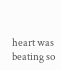heart was beating so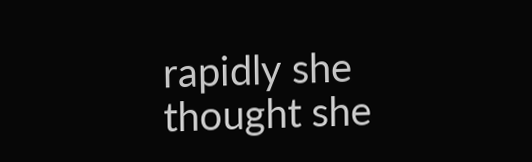rapidly she thought she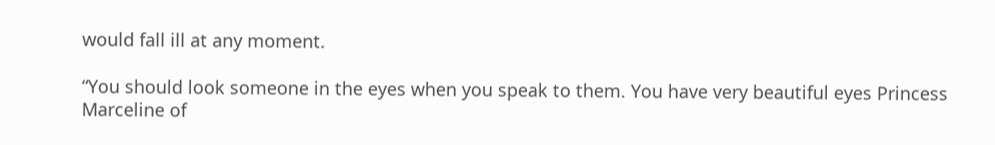would fall ill at any moment.

“You should look someone in the eyes when you speak to them. You have very beautiful eyes Princess Marceline of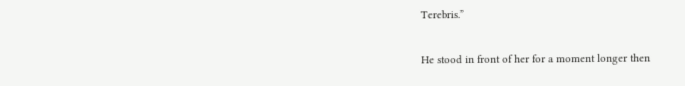Terebris.”

He stood in front of her for a moment longer then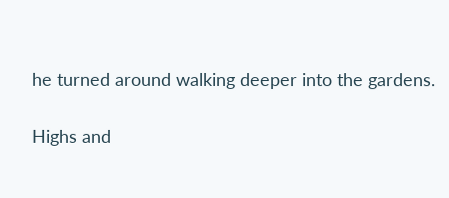he turned around walking deeper into the gardens.

Highs and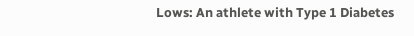Lows: An athlete with Type 1 Diabetes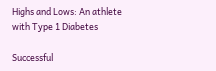Highs and Lows: An athlete with Type 1 Diabetes

Successful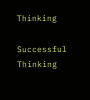Thinking

Successful Thinking